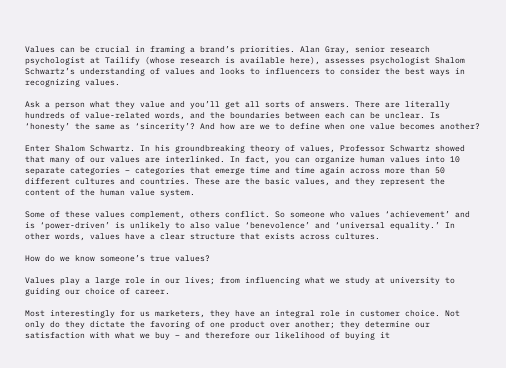Values can be crucial in framing a brand’s priorities. Alan Gray, senior research psychologist at Tailify (whose research is available here), assesses psychologist Shalom Schwartz’s understanding of values and looks to influencers to consider the best ways in recognizing values.

Ask a person what they value and you’ll get all sorts of answers. There are literally hundreds of value-related words, and the boundaries between each can be unclear. Is ‘honesty’ the same as ‘sincerity’? And how are we to define when one value becomes another?

Enter Shalom Schwartz. In his groundbreaking theory of values, Professor Schwartz showed that many of our values are interlinked. In fact, you can organize human values into 10 separate categories – categories that emerge time and time again across more than 50 different cultures and countries. These are the basic values, and they represent the content of the human value system.

Some of these values complement, others conflict. So someone who values ‘achievement’ and is ‘power-driven’ is unlikely to also value ‘benevolence’ and ‘universal equality.’ In other words, values have a clear structure that exists across cultures.

How do we know someone’s true values?

Values play a large role in our lives; from influencing what we study at university to guiding our choice of career.

Most interestingly for us marketers, they have an integral role in customer choice. Not only do they dictate the favoring of one product over another; they determine our satisfaction with what we buy – and therefore our likelihood of buying it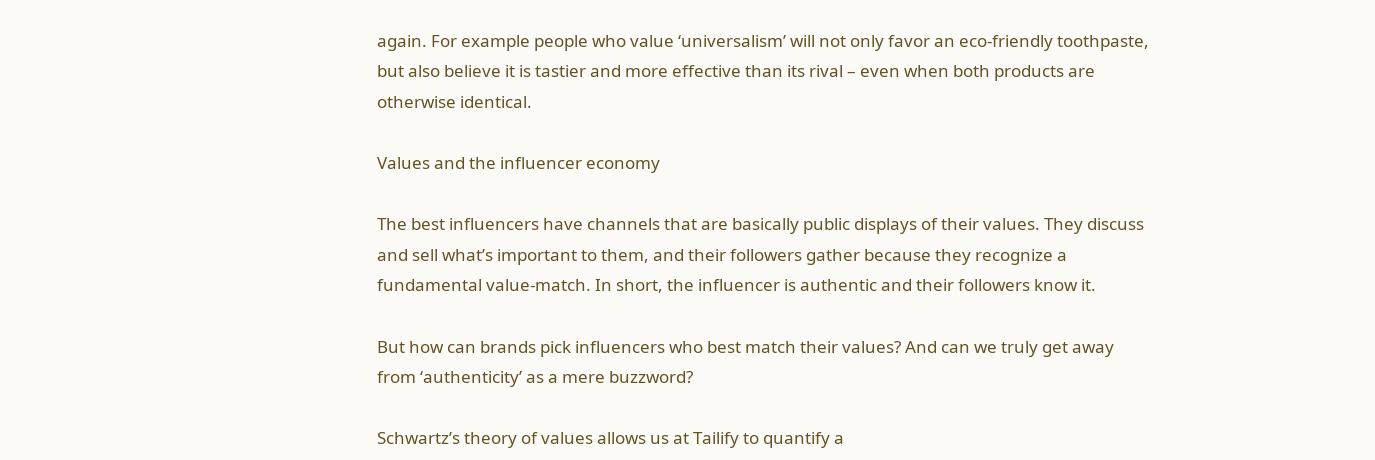again. For example people who value ‘universalism’ will not only favor an eco-friendly toothpaste, but also believe it is tastier and more effective than its rival – even when both products are otherwise identical.

Values and the influencer economy

The best influencers have channels that are basically public displays of their values. They discuss and sell what’s important to them, and their followers gather because they recognize a fundamental value-match. In short, the influencer is authentic and their followers know it.

But how can brands pick influencers who best match their values? And can we truly get away from ‘authenticity’ as a mere buzzword?

Schwartz’s theory of values allows us at Tailify to quantify a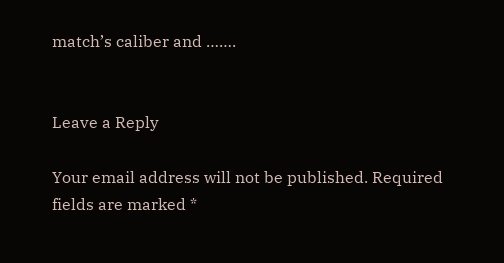match’s caliber and …….


Leave a Reply

Your email address will not be published. Required fields are marked *